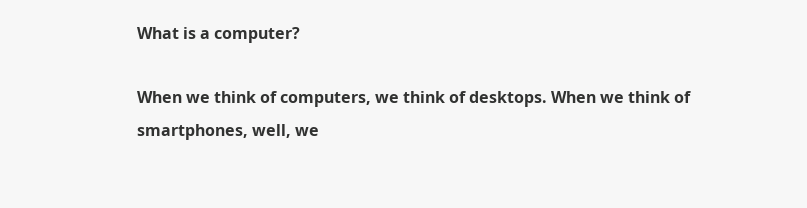What is a computer?

When we think of computers, we think of desktops. When we think of smartphones, well, we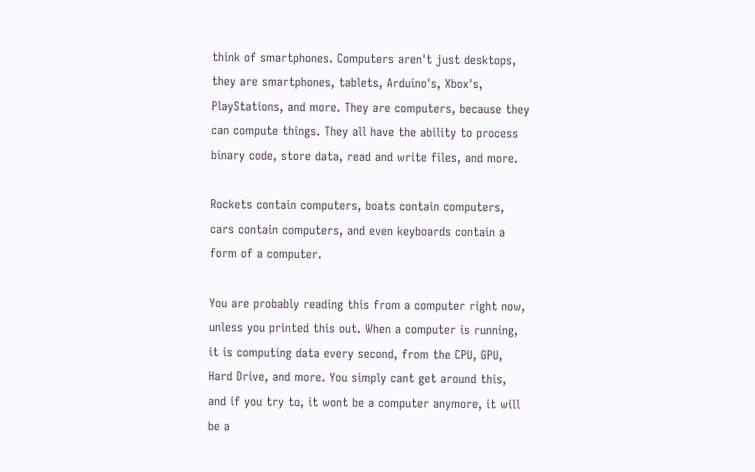think of smartphones. Computers aren't just desktops, they are smartphones, tablets, Arduino's, Xbox's, PlayStations, and more. They are computers, because they can compute things. They all have the ability to process binary code, store data, read and write files, and more.

Rockets contain computers, boats contain computers, cars contain computers, and even keyboards contain a form of a computer.

You are probably reading this from a computer right now, unless you printed this out. When a computer is running, it is computing data every second, from the CPU, GPU, Hard Drive, and more. You simply cant get around this, and if you try to, it wont be a computer anymore, it will be a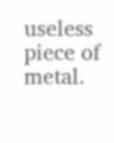useless piece of metal.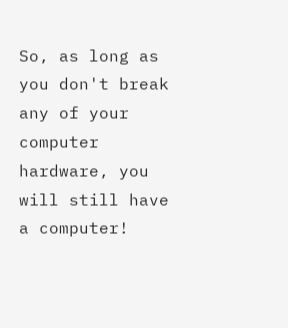So, as long as you don't break any of your computer hardware, you will still have a computer!